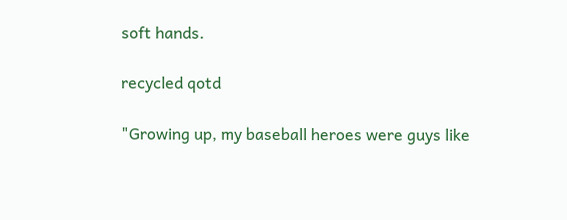soft hands.

recycled qotd

"Growing up, my baseball heroes were guys like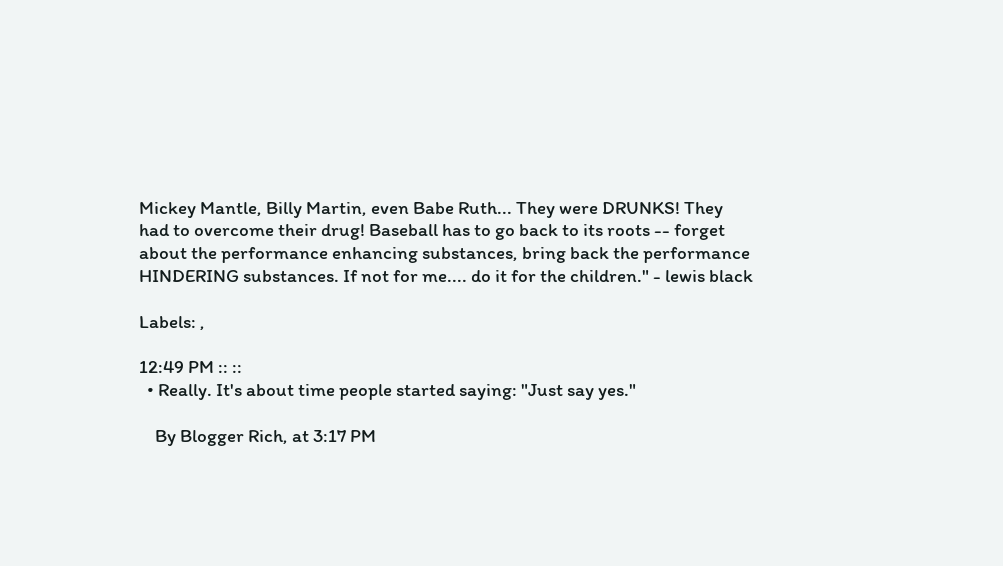Mickey Mantle, Billy Martin, even Babe Ruth... They were DRUNKS! They had to overcome their drug! Baseball has to go back to its roots -- forget about the performance enhancing substances, bring back the performance HINDERING substances. If not for me.... do it for the children." - lewis black

Labels: ,

12:49 PM :: ::
  • Really. It's about time people started saying: "Just say yes."

    By Blogger Rich, at 3:17 PM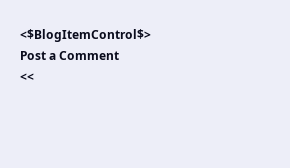<$BlogItemControl$>
Post a Comment
<<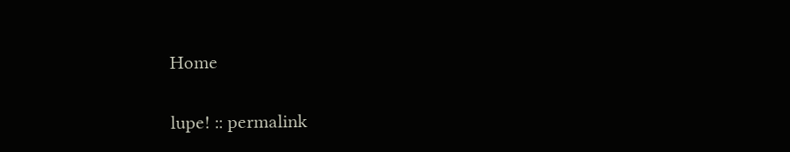Home

lupe! :: permalink